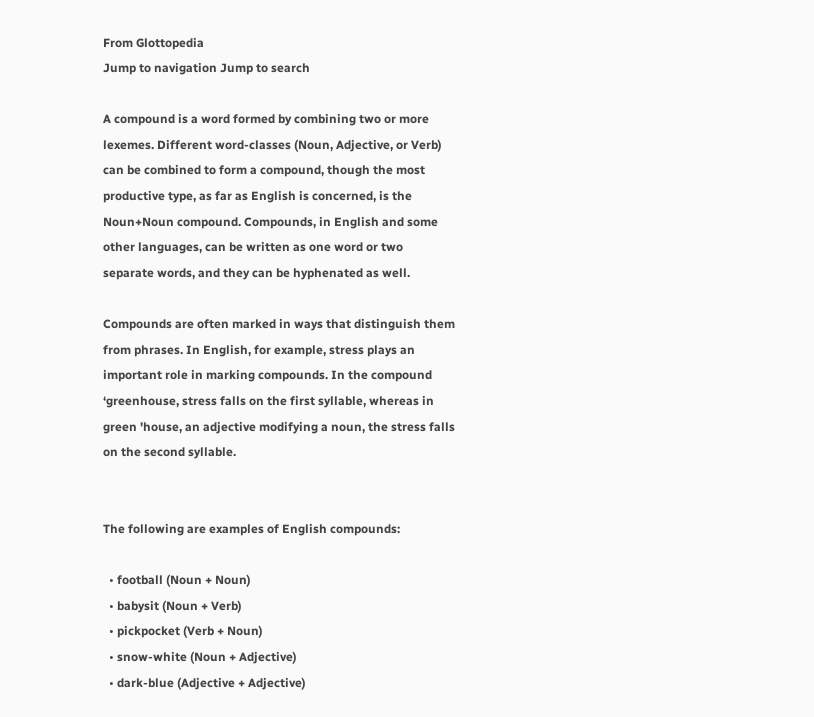From Glottopedia
Jump to navigation Jump to search

A compound is a word formed by combining two or more lexemes. Different word-classes (Noun, Adjective, or Verb) can be combined to form a compound, though the most productive type, as far as English is concerned, is the Noun+Noun compound. Compounds, in English and some other languages, can be written as one word or two separate words, and they can be hyphenated as well.

Compounds are often marked in ways that distinguish them from phrases. In English, for example, stress plays an important role in marking compounds. In the compound ‘greenhouse, stress falls on the first syllable, whereas in green 'house, an adjective modifying a noun, the stress falls on the second syllable.


The following are examples of English compounds:

  • football (Noun + Noun)
  • babysit (Noun + Verb)
  • pickpocket (Verb + Noun)
  • snow-white (Noun + Adjective)
  • dark-blue (Adjective + Adjective)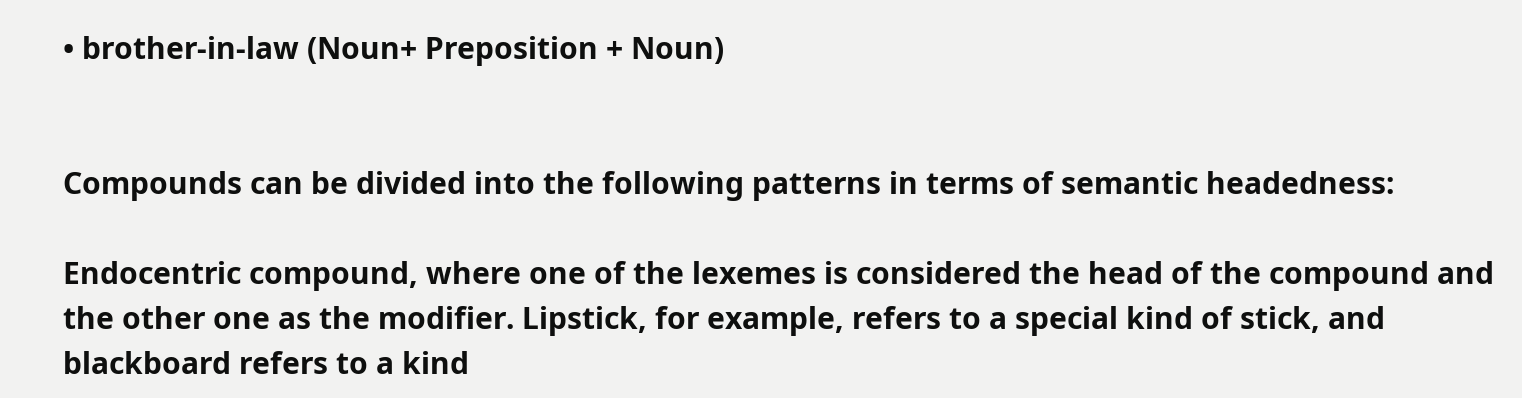• brother-in-law (Noun+ Preposition + Noun)


Compounds can be divided into the following patterns in terms of semantic headedness:

Endocentric compound, where one of the lexemes is considered the head of the compound and the other one as the modifier. Lipstick, for example, refers to a special kind of stick, and blackboard refers to a kind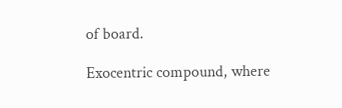of board.

Exocentric compound, where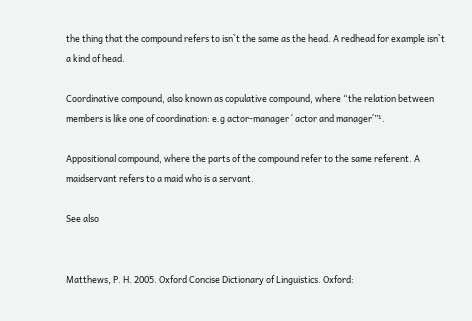the thing that the compound refers to isn`t the same as the head. A redhead for example isn`t a kind of head.

Coordinative compound, also known as copulative compound, where “the relation between members is like one of coordination: e.g actor-manager ΄ actor and manager΄”¹.

Appositional compound, where the parts of the compound refer to the same referent. A maidservant refers to a maid who is a servant.

See also


Matthews, P. H. 2005. Oxford Concise Dictionary of Linguistics. Oxford: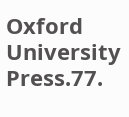Oxford University Press.77.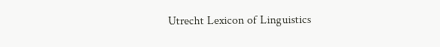Utrecht Lexicon of Linguistics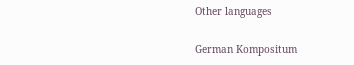Other languages

German Kompositum